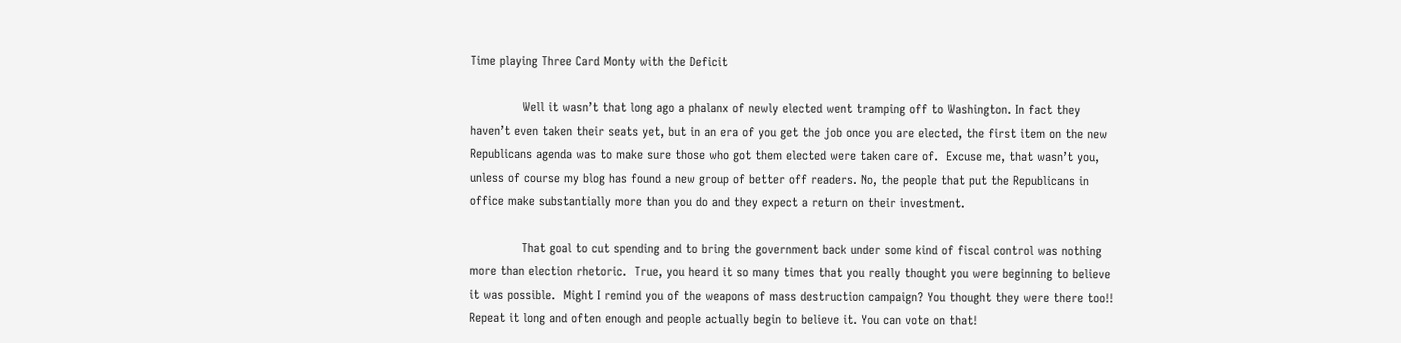Time playing Three Card Monty with the Deficit

             Well it wasn’t that long ago a phalanx of newly elected went tramping off to Washington. In fact they haven’t even taken their seats yet, but in an era of you get the job once you are elected, the first item on the new Republicans agenda was to make sure those who got them elected were taken care of.  Excuse me, that wasn’t you, unless of course my blog has found a new group of better off readers. No, the people that put the Republicans in office make substantially more than you do and they expect a return on their investment.

             That goal to cut spending and to bring the government back under some kind of fiscal control was nothing more than election rhetoric.  True, you heard it so many times that you really thought you were beginning to believe it was possible.  Might I remind you of the weapons of mass destruction campaign? You thought they were there too!! Repeat it long and often enough and people actually begin to believe it. You can vote on that!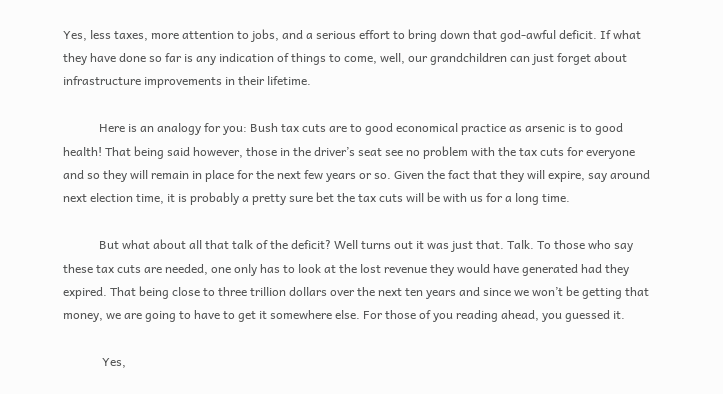Yes, less taxes, more attention to jobs, and a serious effort to bring down that god-awful deficit. If what they have done so far is any indication of things to come, well, our grandchildren can just forget about infrastructure improvements in their lifetime.

            Here is an analogy for you: Bush tax cuts are to good economical practice as arsenic is to good health! That being said however, those in the driver’s seat see no problem with the tax cuts for everyone and so they will remain in place for the next few years or so. Given the fact that they will expire, say around next election time, it is probably a pretty sure bet the tax cuts will be with us for a long time.

            But what about all that talk of the deficit? Well turns out it was just that. Talk. To those who say these tax cuts are needed, one only has to look at the lost revenue they would have generated had they expired. That being close to three trillion dollars over the next ten years and since we won’t be getting that money, we are going to have to get it somewhere else. For those of you reading ahead, you guessed it.

             Yes,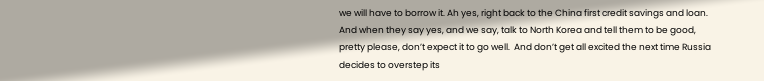we will have to borrow it. Ah yes, right back to the China first credit savings and loan. And when they say yes, and we say, talk to North Korea and tell them to be good, pretty please, don’t expect it to go well.  And don’t get all excited the next time Russia decides to overstep its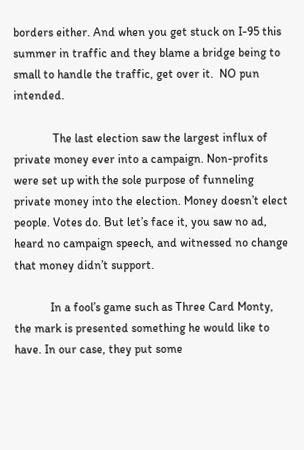borders either. And when you get stuck on I-95 this summer in traffic and they blame a bridge being to small to handle the traffic, get over it.  NO pun intended.

             The last election saw the largest influx of private money ever into a campaign. Non-profits were set up with the sole purpose of funneling private money into the election. Money doesn’t elect people. Votes do. But let’s face it, you saw no ad, heard no campaign speech, and witnessed no change that money didn’t support.

            In a fool’s game such as Three Card Monty, the mark is presented something he would like to have. In our case, they put some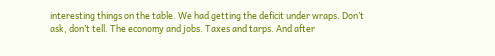interesting things on the table. We had getting the deficit under wraps. Don’t ask, don’t tell. The economy and jobs. Taxes and tarps. And after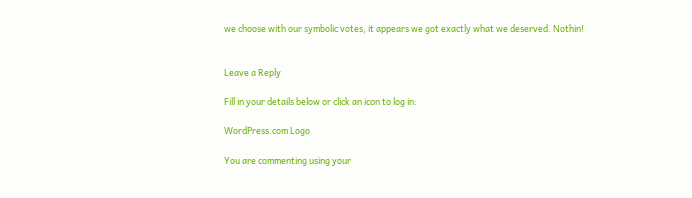we choose with our symbolic votes, it appears we got exactly what we deserved. Nothin!


Leave a Reply

Fill in your details below or click an icon to log in:

WordPress.com Logo

You are commenting using your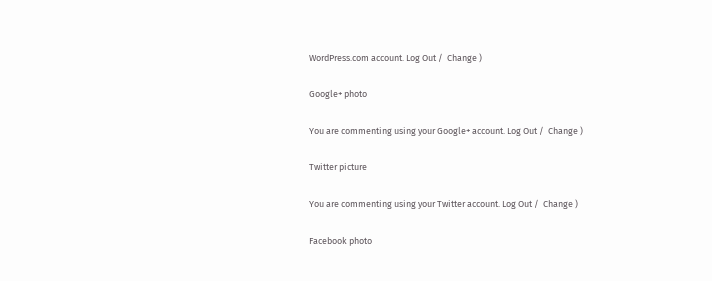WordPress.com account. Log Out /  Change )

Google+ photo

You are commenting using your Google+ account. Log Out /  Change )

Twitter picture

You are commenting using your Twitter account. Log Out /  Change )

Facebook photo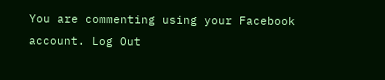You are commenting using your Facebook account. Log Out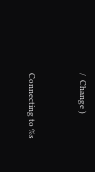/  Change )


Connecting to %s